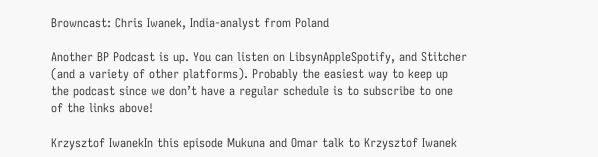Browncast: Chris Iwanek, India-analyst from Poland

Another BP Podcast is up. You can listen on LibsynAppleSpotify, and Stitcher (and a variety of other platforms). Probably the easiest way to keep up the podcast since we don’t have a regular schedule is to subscribe to one of the links above!

Krzysztof IwanekIn this episode Mukuna and Omar talk to Krzysztof Iwanek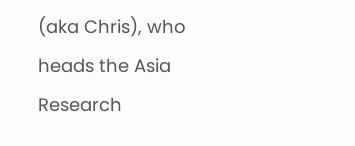(aka Chris), who heads the Asia Research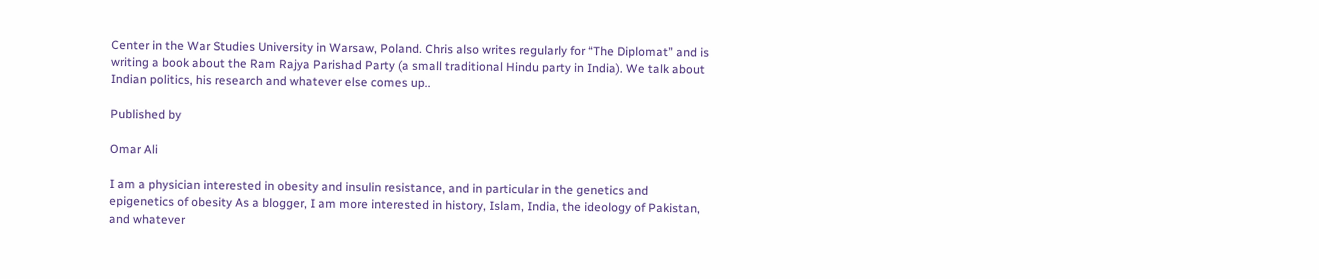Center in the War Studies University in Warsaw, Poland. Chris also writes regularly for “The Diplomat” and is writing a book about the Ram Rajya Parishad Party (a small traditional Hindu party in India). We talk about Indian politics, his research and whatever else comes up..

Published by

Omar Ali

I am a physician interested in obesity and insulin resistance, and in particular in the genetics and epigenetics of obesity As a blogger, I am more interested in history, Islam, India, the ideology of Pakistan, and whatever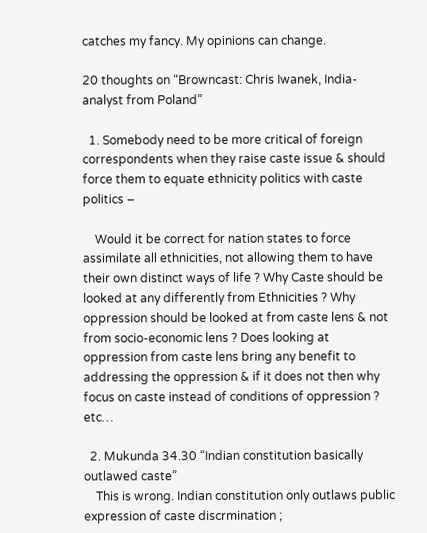catches my fancy. My opinions can change.

20 thoughts on “Browncast: Chris Iwanek, India-analyst from Poland”

  1. Somebody need to be more critical of foreign correspondents when they raise caste issue & should force them to equate ethnicity politics with caste politics –

    Would it be correct for nation states to force assimilate all ethnicities, not allowing them to have their own distinct ways of life ? Why Caste should be looked at any differently from Ethnicities ? Why oppression should be looked at from caste lens & not from socio-economic lens ? Does looking at oppression from caste lens bring any benefit to addressing the oppression & if it does not then why focus on caste instead of conditions of oppression ? etc…

  2. Mukunda 34.30 “Indian constitution basically outlawed caste”
    This is wrong. Indian constitution only outlaws public expression of caste discrmination ;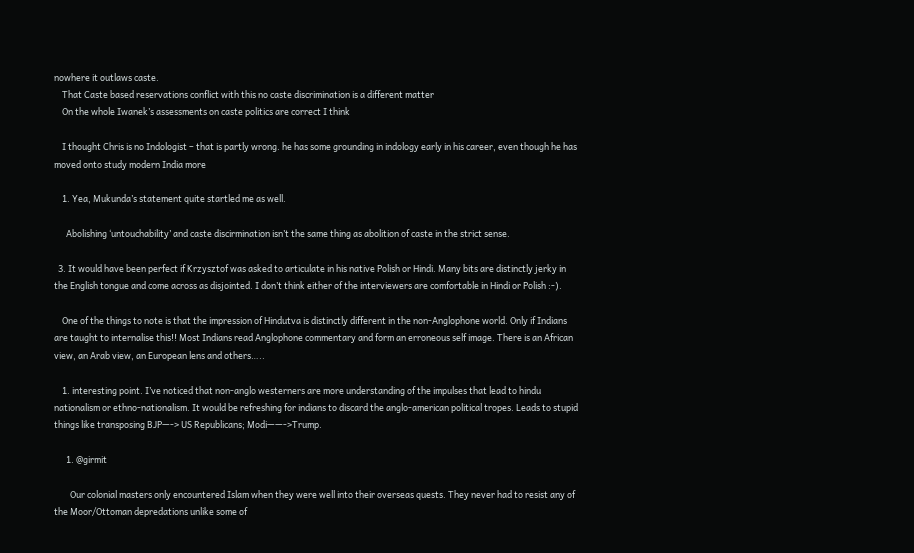nowhere it outlaws caste.
    That Caste based reservations conflict with this no caste discrimination is a different matter
    On the whole Iwanek’s assessments on caste politics are correct I think

    I thought Chris is no Indologist – that is partly wrong. he has some grounding in indology early in his career, even though he has moved onto study modern India more

    1. Yea, Mukunda’s statement quite startled me as well.

      Abolishing ‘untouchability’ and caste discirmination isn’t the same thing as abolition of caste in the strict sense.

  3. It would have been perfect if Krzysztof was asked to articulate in his native Polish or Hindi. Many bits are distinctly jerky in the English tongue and come across as disjointed. I don’t think either of the interviewers are comfortable in Hindi or Polish :-).

    One of the things to note is that the impression of Hindutva is distinctly different in the non-Anglophone world. Only if Indians are taught to internalise this!! Most Indians read Anglophone commentary and form an erroneous self image. There is an African view, an Arab view, an European lens and others…..

    1. interesting point. I’ve noticed that non-anglo westerners are more understanding of the impulses that lead to hindu nationalism or ethno-nationalism. It would be refreshing for indians to discard the anglo-american political tropes. Leads to stupid things like transposing BJP—-> US Republicans; Modi——->Trump.

      1. @girmit

        Our colonial masters only encountered Islam when they were well into their overseas quests. They never had to resist any of the Moor/Ottoman depredations unlike some of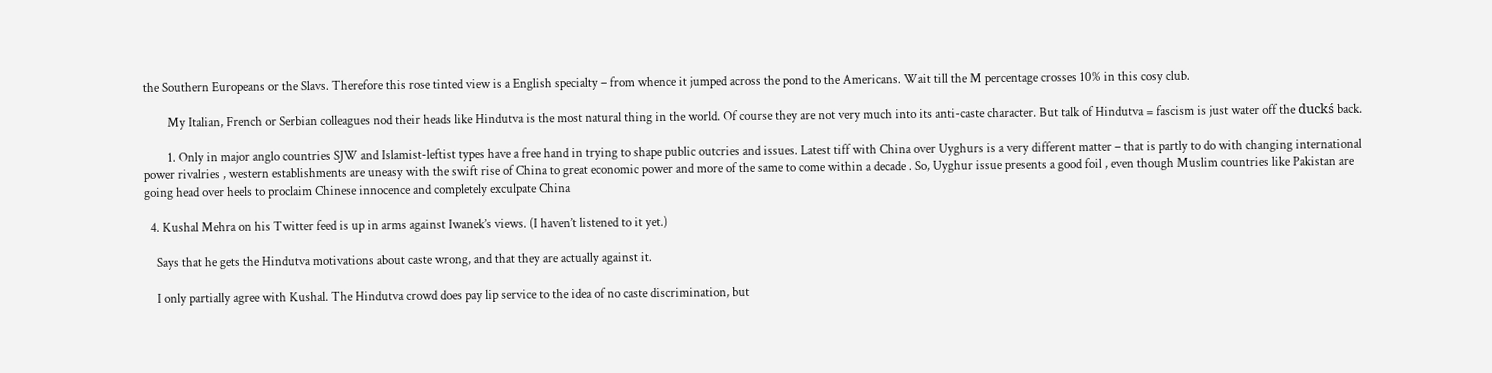the Southern Europeans or the Slavs. Therefore this rose tinted view is a English specialty – from whence it jumped across the pond to the Americans. Wait till the M percentage crosses 10% in this cosy club.

        My Italian, French or Serbian colleagues nod their heads like Hindutva is the most natural thing in the world. Of course they are not very much into its anti-caste character. But talk of Hindutva = fascism is just water off the duckś back.

        1. Only in major anglo countries SJW and Islamist-leftist types have a free hand in trying to shape public outcries and issues. Latest tiff with China over Uyghurs is a very different matter – that is partly to do with changing international power rivalries , western establishments are uneasy with the swift rise of China to great economic power and more of the same to come within a decade . So, Uyghur issue presents a good foil , even though Muslim countries like Pakistan are going head over heels to proclaim Chinese innocence and completely exculpate China

  4. Kushal Mehra on his Twitter feed is up in arms against Iwanek’s views. (I haven’t listened to it yet.)

    Says that he gets the Hindutva motivations about caste wrong, and that they are actually against it.

    I only partially agree with Kushal. The Hindutva crowd does pay lip service to the idea of no caste discrimination, but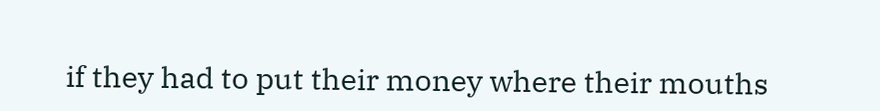if they had to put their money where their mouths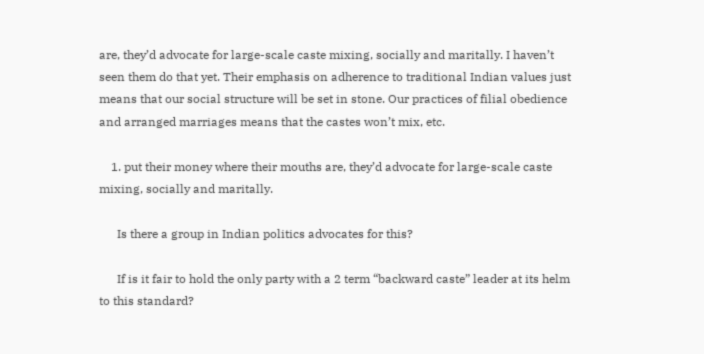are, they’d advocate for large-scale caste mixing, socially and maritally. I haven’t seen them do that yet. Their emphasis on adherence to traditional Indian values just means that our social structure will be set in stone. Our practices of filial obedience and arranged marriages means that the castes won’t mix, etc.

    1. put their money where their mouths are, they’d advocate for large-scale caste mixing, socially and maritally.

      Is there a group in Indian politics advocates for this?

      If is it fair to hold the only party with a 2 term “backward caste” leader at its helm to this standard?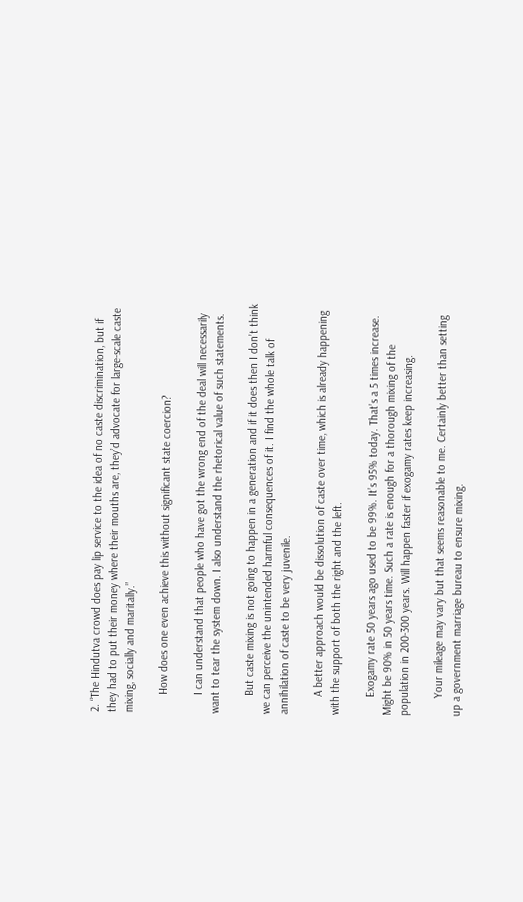2. “The Hindutva crowd does pay lip service to the idea of no caste discrimination, but if they had to put their money where their mouths are, they’d advocate for large-scale caste mixing, socially and maritally.”

      How does one even achieve this without significant state coercion?

      I can understand that people who have got the wrong end of the deal will necessarily want to tear the system down. I also understand the rhetorical value of such statements.

      But caste mixing is not going to happen in a generation and if it does then I don’t think we can perceive the unintended harmful consequences of it. I find the whole talk of annihilation of caste to be very juvenile.

      A better approach would be dissolution of caste over time, which is already happening with the support of both the right and the left.

      Exogamy rate 50 years ago used to be 99%. It’s 95% today. That’s a 5 times increase. Might be 90% in 50 years time. Such a rate is enough for a thorough mixing of the population in 200-300 years. Will happen faster if exogamy rates keep increasing.

      Your mileage may vary but that seems reasonable to me. Certainly better than setting up a government marriage bureau to ensure mixing.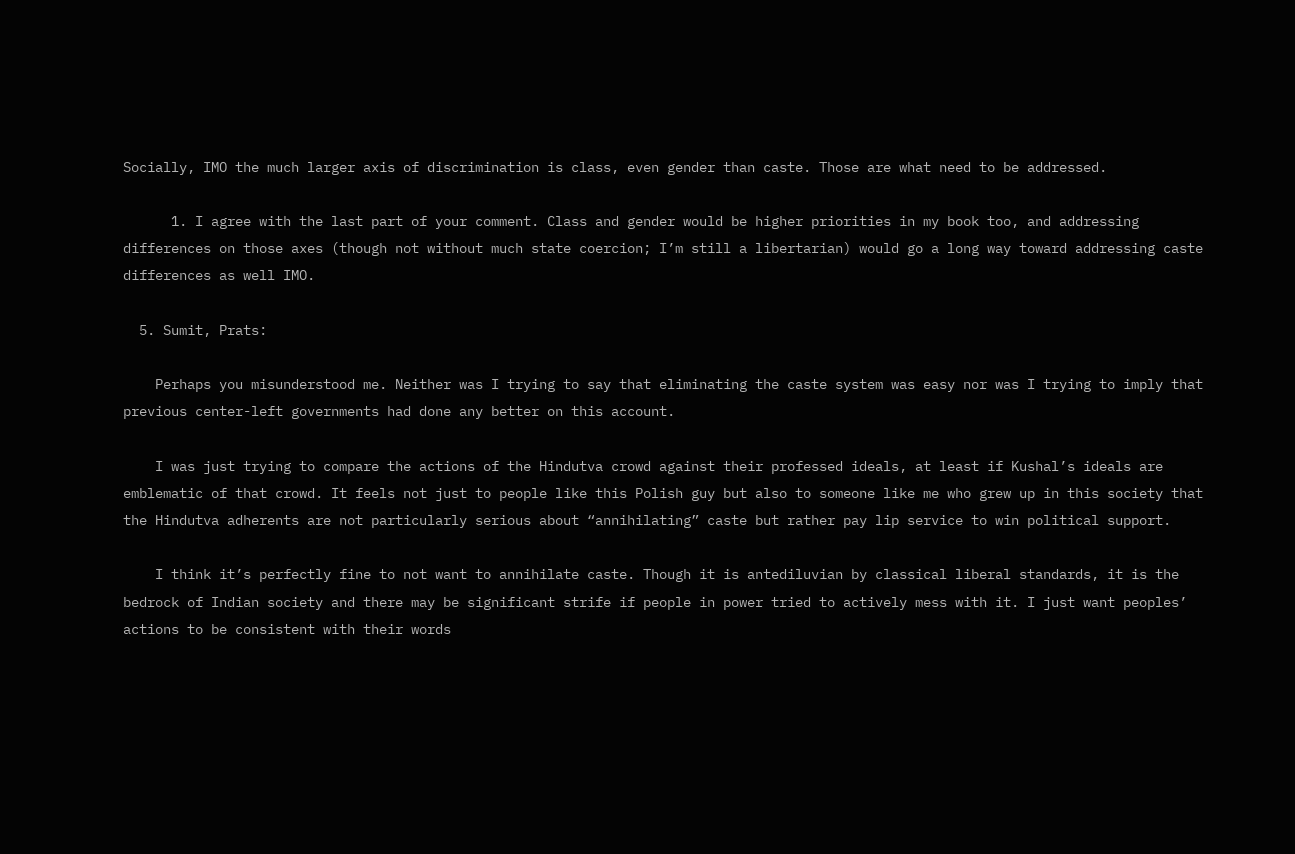Socially, IMO the much larger axis of discrimination is class, even gender than caste. Those are what need to be addressed.

      1. I agree with the last part of your comment. Class and gender would be higher priorities in my book too, and addressing differences on those axes (though not without much state coercion; I’m still a libertarian) would go a long way toward addressing caste differences as well IMO.

  5. Sumit, Prats:

    Perhaps you misunderstood me. Neither was I trying to say that eliminating the caste system was easy nor was I trying to imply that previous center-left governments had done any better on this account.

    I was just trying to compare the actions of the Hindutva crowd against their professed ideals, at least if Kushal’s ideals are emblematic of that crowd. It feels not just to people like this Polish guy but also to someone like me who grew up in this society that the Hindutva adherents are not particularly serious about “annihilating” caste but rather pay lip service to win political support.

    I think it’s perfectly fine to not want to annihilate caste. Though it is antediluvian by classical liberal standards, it is the bedrock of Indian society and there may be significant strife if people in power tried to actively mess with it. I just want peoples’ actions to be consistent with their words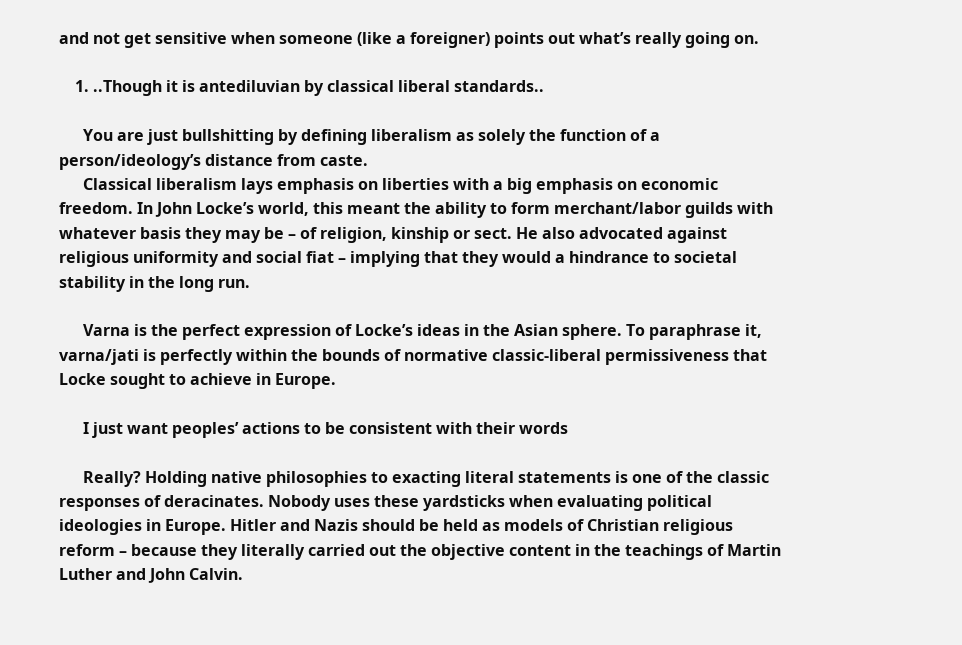and not get sensitive when someone (like a foreigner) points out what’s really going on.

    1. ..Though it is antediluvian by classical liberal standards..

      You are just bullshitting by defining liberalism as solely the function of a person/ideology’s distance from caste.
      Classical liberalism lays emphasis on liberties with a big emphasis on economic freedom. In John Locke’s world, this meant the ability to form merchant/labor guilds with whatever basis they may be – of religion, kinship or sect. He also advocated against religious uniformity and social fiat – implying that they would a hindrance to societal stability in the long run.

      Varna is the perfect expression of Locke’s ideas in the Asian sphere. To paraphrase it, varna/jati is perfectly within the bounds of normative classic-liberal permissiveness that Locke sought to achieve in Europe.

      I just want peoples’ actions to be consistent with their words

      Really? Holding native philosophies to exacting literal statements is one of the classic responses of deracinates. Nobody uses these yardsticks when evaluating political ideologies in Europe. Hitler and Nazis should be held as models of Christian religious reform – because they literally carried out the objective content in the teachings of Martin Luther and John Calvin.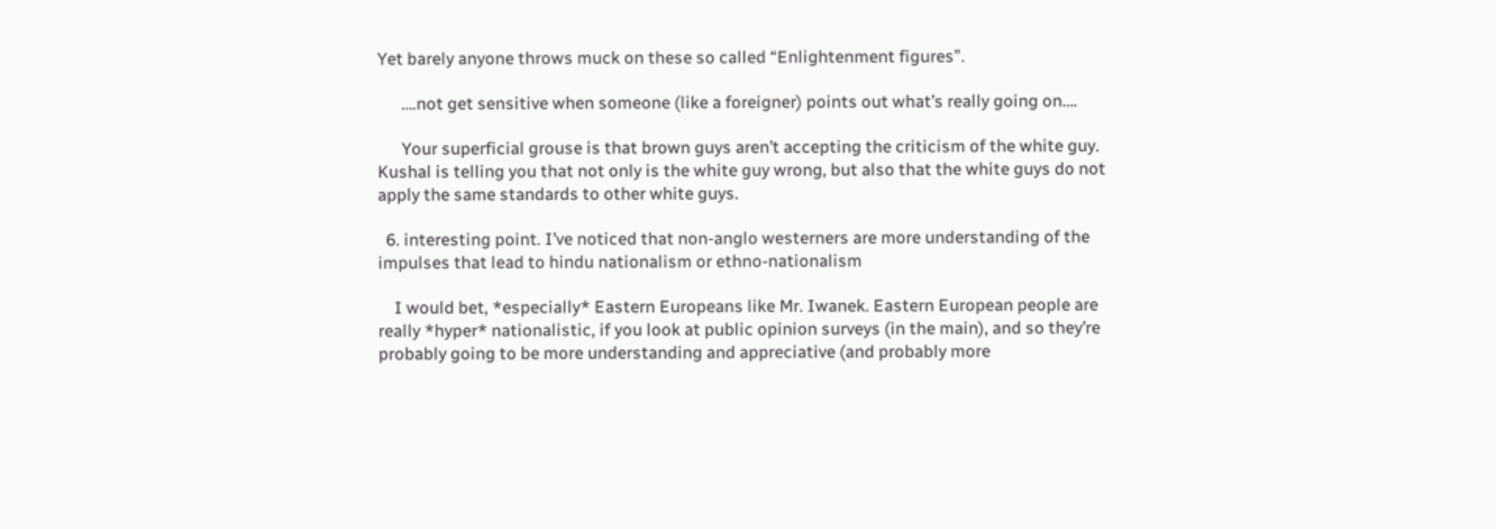Yet barely anyone throws muck on these so called “Enlightenment figures”.

      ….not get sensitive when someone (like a foreigner) points out what’s really going on….

      Your superficial grouse is that brown guys aren’t accepting the criticism of the white guy. Kushal is telling you that not only is the white guy wrong, but also that the white guys do not apply the same standards to other white guys.

  6. interesting point. I’ve noticed that non-anglo westerners are more understanding of the impulses that lead to hindu nationalism or ethno-nationalism

    I would bet, *especially* Eastern Europeans like Mr. Iwanek. Eastern European people are really *hyper* nationalistic, if you look at public opinion surveys (in the main), and so they’re probably going to be more understanding and appreciative (and probably more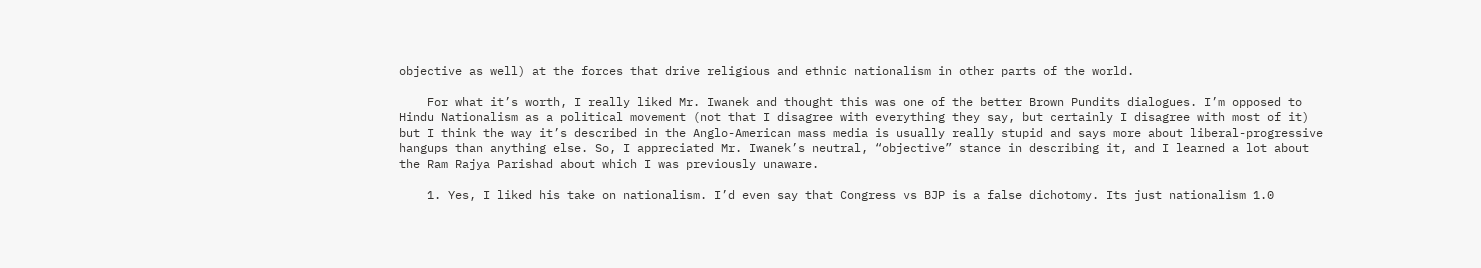objective as well) at the forces that drive religious and ethnic nationalism in other parts of the world.

    For what it’s worth, I really liked Mr. Iwanek and thought this was one of the better Brown Pundits dialogues. I’m opposed to Hindu Nationalism as a political movement (not that I disagree with everything they say, but certainly I disagree with most of it) but I think the way it’s described in the Anglo-American mass media is usually really stupid and says more about liberal-progressive hangups than anything else. So, I appreciated Mr. Iwanek’s neutral, “objective” stance in describing it, and I learned a lot about the Ram Rajya Parishad about which I was previously unaware.

    1. Yes, I liked his take on nationalism. I’d even say that Congress vs BJP is a false dichotomy. Its just nationalism 1.0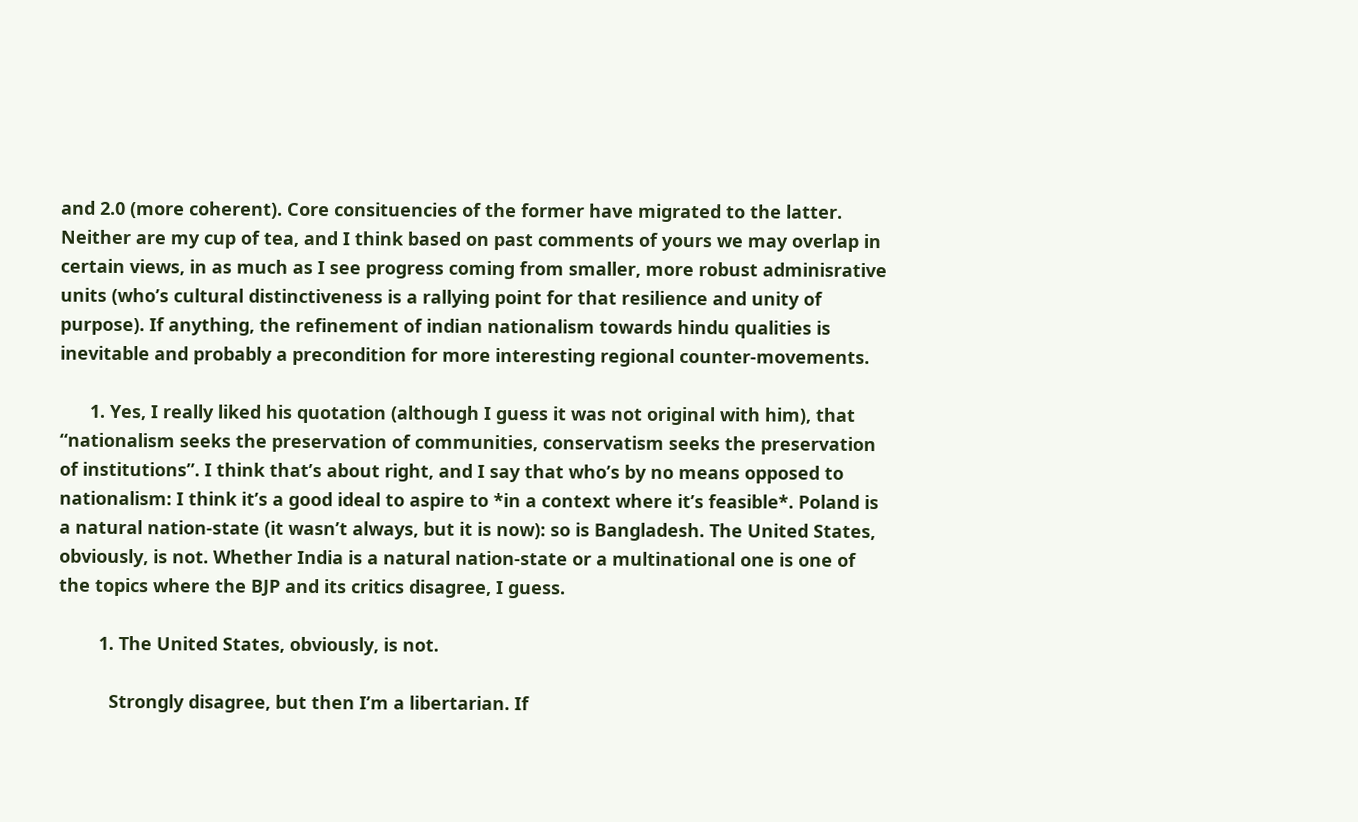and 2.0 (more coherent). Core consituencies of the former have migrated to the latter. Neither are my cup of tea, and I think based on past comments of yours we may overlap in certain views, in as much as I see progress coming from smaller, more robust adminisrative units (who’s cultural distinctiveness is a rallying point for that resilience and unity of purpose). If anything, the refinement of indian nationalism towards hindu qualities is inevitable and probably a precondition for more interesting regional counter-movements.

      1. Yes, I really liked his quotation (although I guess it was not original with him), that “nationalism seeks the preservation of communities, conservatism seeks the preservation of institutions”. I think that’s about right, and I say that who’s by no means opposed to nationalism: I think it’s a good ideal to aspire to *in a context where it’s feasible*. Poland is a natural nation-state (it wasn’t always, but it is now): so is Bangladesh. The United States, obviously, is not. Whether India is a natural nation-state or a multinational one is one of the topics where the BJP and its critics disagree, I guess.

        1. The United States, obviously, is not.

          Strongly disagree, but then I’m a libertarian. If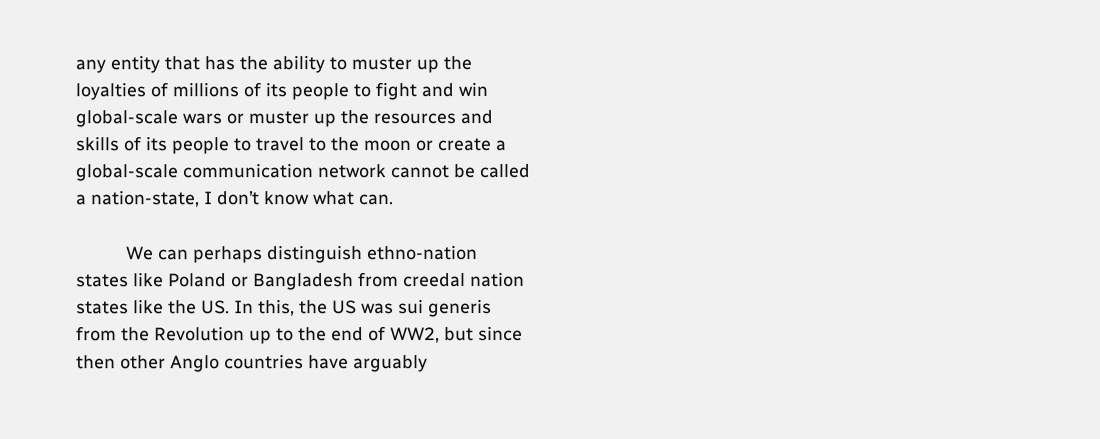any entity that has the ability to muster up the loyalties of millions of its people to fight and win global-scale wars or muster up the resources and skills of its people to travel to the moon or create a global-scale communication network cannot be called a nation-state, I don’t know what can.

          We can perhaps distinguish ethno-nation states like Poland or Bangladesh from creedal nation states like the US. In this, the US was sui generis from the Revolution up to the end of WW2, but since then other Anglo countries have arguably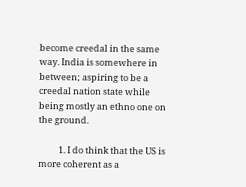become creedal in the same way. India is somewhere in between; aspiring to be a creedal nation state while being mostly an ethno one on the ground.

          1. I do think that the US is more coherent as a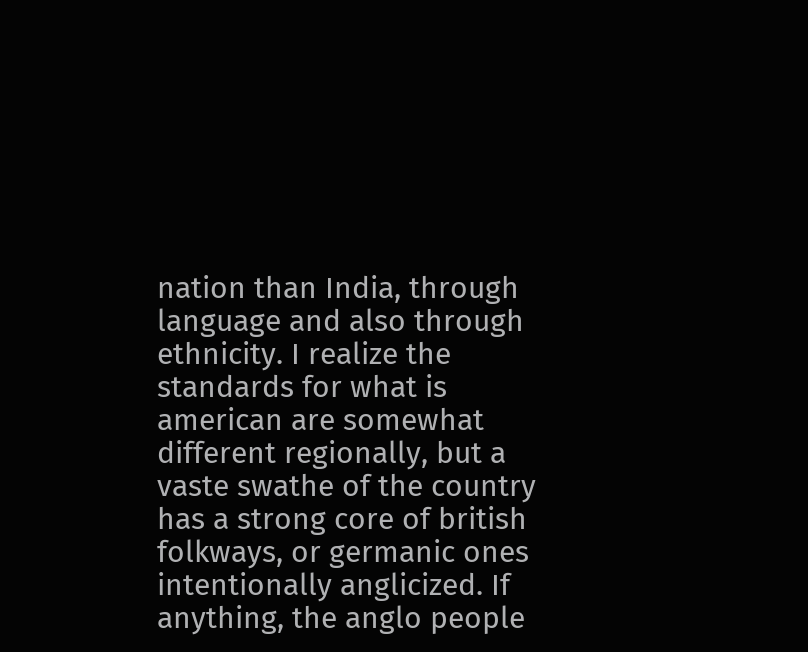nation than India, through language and also through ethnicity. I realize the standards for what is american are somewhat different regionally, but a vaste swathe of the country has a strong core of british folkways, or germanic ones intentionally anglicized. If anything, the anglo people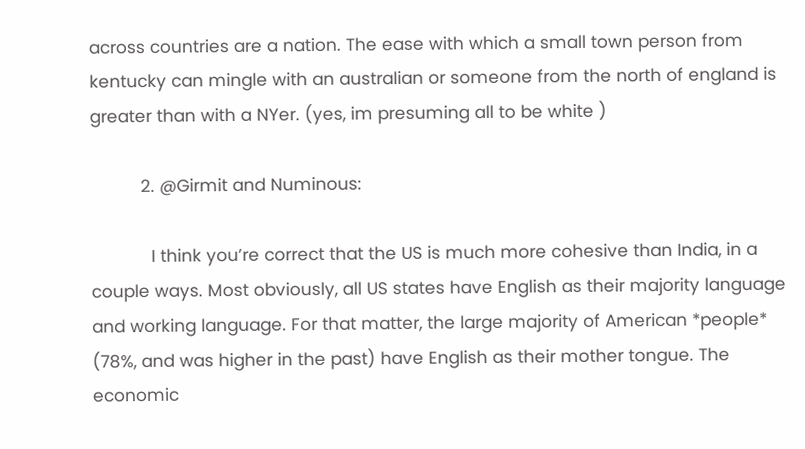across countries are a nation. The ease with which a small town person from kentucky can mingle with an australian or someone from the north of england is greater than with a NYer. (yes, im presuming all to be white )

          2. @Girmit and Numinous:

            I think you’re correct that the US is much more cohesive than India, in a couple ways. Most obviously, all US states have English as their majority language and working language. For that matter, the large majority of American *people* (78%, and was higher in the past) have English as their mother tongue. The economic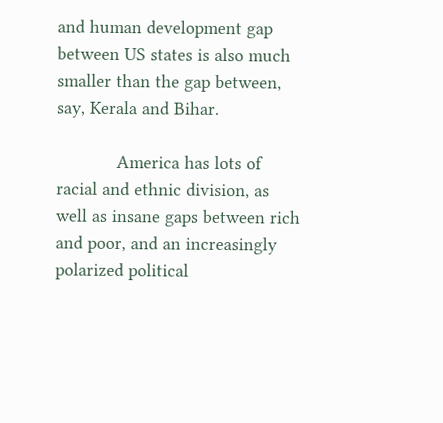and human development gap between US states is also much smaller than the gap between, say, Kerala and Bihar.

            America has lots of racial and ethnic division, as well as insane gaps between rich and poor, and an increasingly polarized political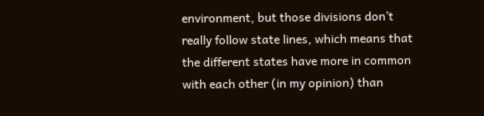environment, but those divisions don’t really follow state lines, which means that the different states have more in common with each other (in my opinion) than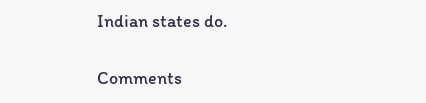Indian states do.

Comments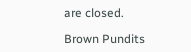are closed.

Brown Pundits